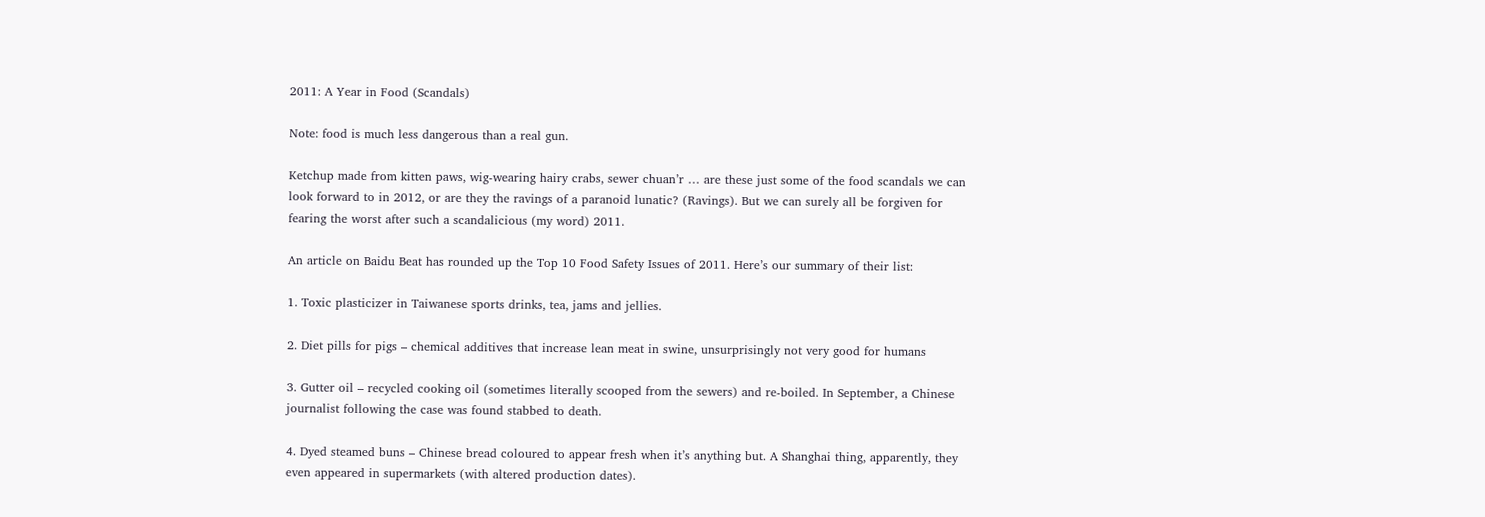2011: A Year in Food (Scandals)

Note: food is much less dangerous than a real gun.

Ketchup made from kitten paws, wig-wearing hairy crabs, sewer chuan’r … are these just some of the food scandals we can look forward to in 2012, or are they the ravings of a paranoid lunatic? (Ravings). But we can surely all be forgiven for fearing the worst after such a scandalicious (my word) 2011.

An article on Baidu Beat has rounded up the Top 10 Food Safety Issues of 2011. Here’s our summary of their list:

1. Toxic plasticizer in Taiwanese sports drinks, tea, jams and jellies.

2. Diet pills for pigs – chemical additives that increase lean meat in swine, unsurprisingly not very good for humans

3. Gutter oil – recycled cooking oil (sometimes literally scooped from the sewers) and re-boiled. In September, a Chinese journalist following the case was found stabbed to death.

4. Dyed steamed buns – Chinese bread coloured to appear fresh when it’s anything but. A Shanghai thing, apparently, they even appeared in supermarkets (with altered production dates).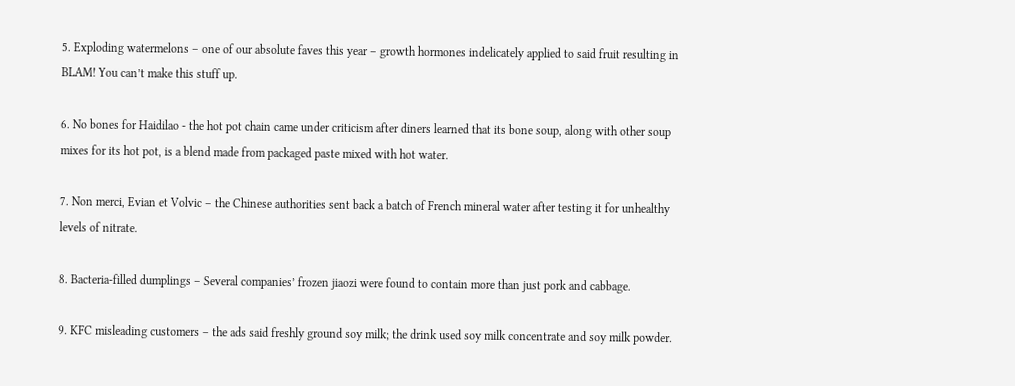5. Exploding watermelons – one of our absolute faves this year – growth hormones indelicately applied to said fruit resulting in BLAM! You can’t make this stuff up.

6. No bones for Haidilao - the hot pot chain came under criticism after diners learned that its bone soup, along with other soup mixes for its hot pot, is a blend made from packaged paste mixed with hot water.

7. Non merci, Evian et Volvic – the Chinese authorities sent back a batch of French mineral water after testing it for unhealthy levels of nitrate.

8. Bacteria-filled dumplings – Several companies’ frozen jiaozi were found to contain more than just pork and cabbage.

9. KFC misleading customers – the ads said freshly ground soy milk; the drink used soy milk concentrate and soy milk powder.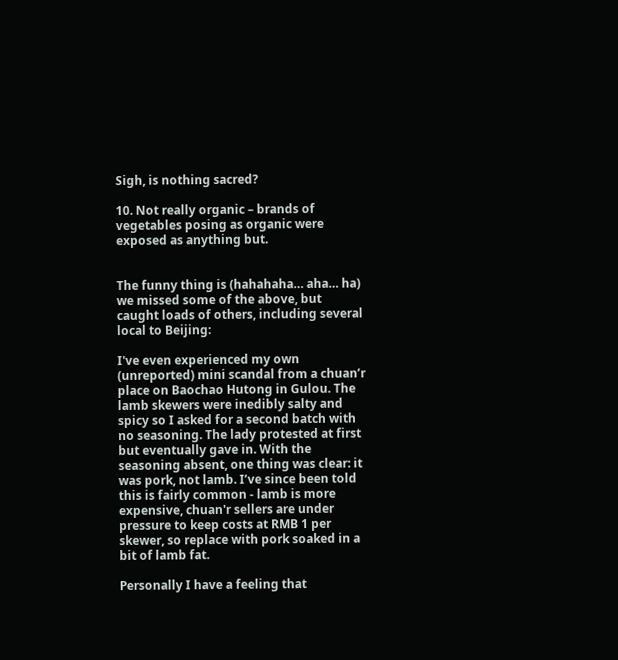Sigh, is nothing sacred?

10. Not really organic – brands of vegetables posing as organic were exposed as anything but.


The funny thing is (hahahaha… aha… ha) we missed some of the above, but caught loads of others, including several local to Beijing:

I've even experienced my own (unreported) mini scandal from a chuan’r place on Baochao Hutong in Gulou. The lamb skewers were inedibly salty and spicy so I asked for a second batch with no seasoning. The lady protested at first but eventually gave in. With the seasoning absent, one thing was clear: it was pork, not lamb. I’ve since been told this is fairly common - lamb is more expensive, chuan'r sellers are under pressure to keep costs at RMB 1 per skewer, so replace with pork soaked in a bit of lamb fat.

Personally I have a feeling that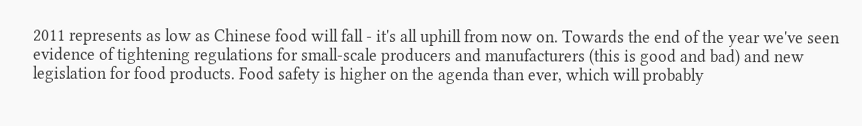2011 represents as low as Chinese food will fall - it's all uphill from now on. Towards the end of the year we've seen evidence of tightening regulations for small-scale producers and manufacturers (this is good and bad) and new legislation for food products. Food safety is higher on the agenda than ever, which will probably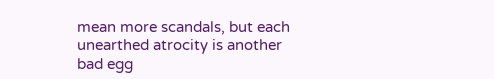mean more scandals, but each unearthed atrocity is another bad egg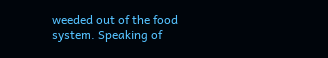weeded out of the food system. Speaking of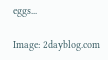eggs...

Image: 2dayblog.com